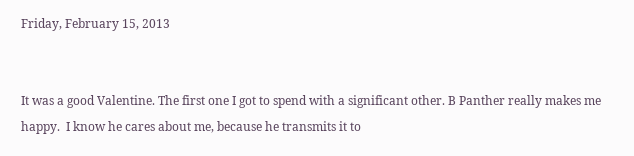Friday, February 15, 2013


It was a good Valentine. The first one I got to spend with a significant other. B Panther really makes me happy.  I know he cares about me, because he transmits it to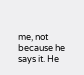me, not because he says it. He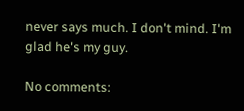never says much. I don't mind. I'm glad he's my guy.

No comments: